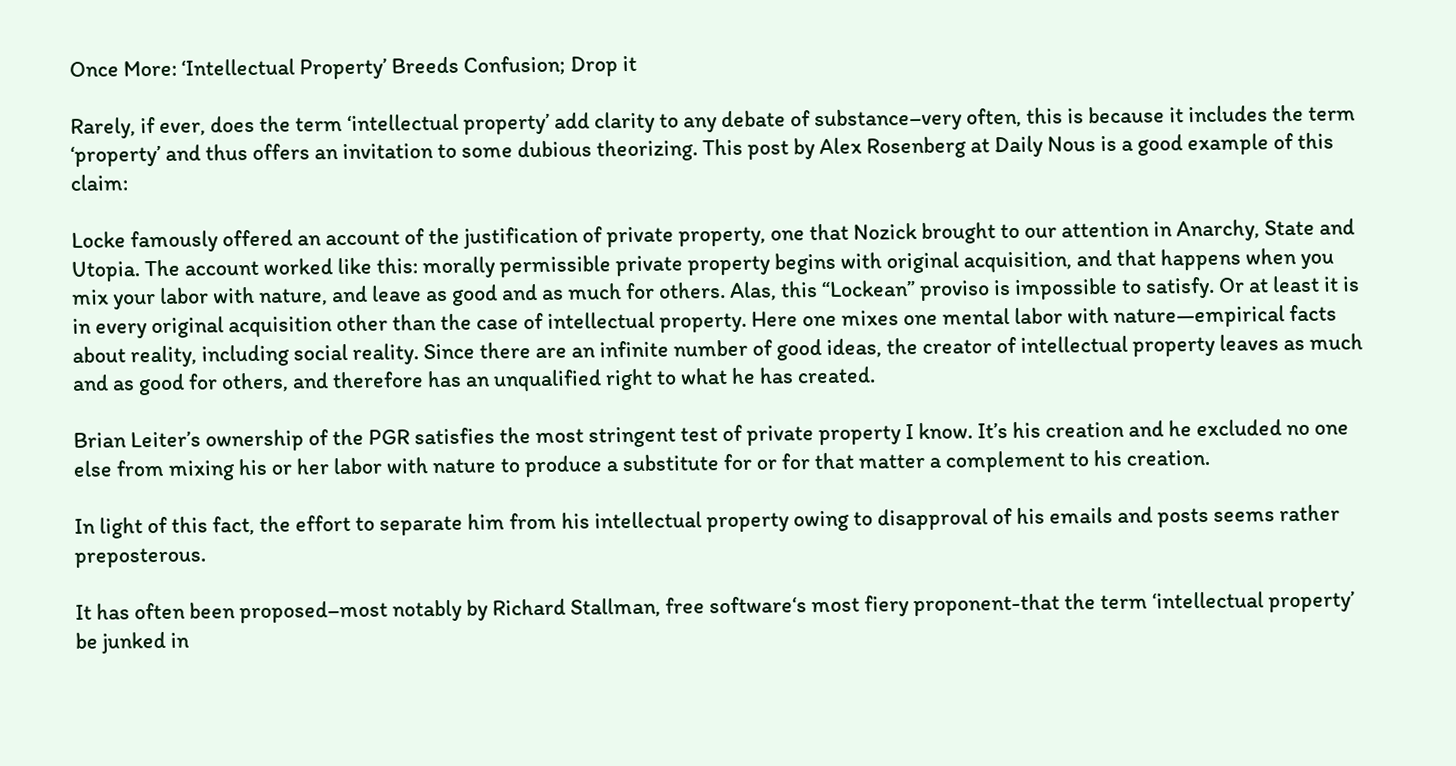Once More: ‘Intellectual Property’ Breeds Confusion; Drop it

Rarely, if ever, does the term ‘intellectual property’ add clarity to any debate of substance–very often, this is because it includes the term ‘property’ and thus offers an invitation to some dubious theorizing. This post by Alex Rosenberg at Daily Nous is a good example of this claim:

Locke famously offered an account of the justification of private property, one that Nozick brought to our attention in Anarchy, State and Utopia. The account worked like this: morally permissible private property begins with original acquisition, and that happens when you mix your labor with nature, and leave as good and as much for others. Alas, this “Lockean” proviso is impossible to satisfy. Or at least it is in every original acquisition other than the case of intellectual property. Here one mixes one mental labor with nature—empirical facts about reality, including social reality. Since there are an infinite number of good ideas, the creator of intellectual property leaves as much and as good for others, and therefore has an unqualified right to what he has created.

Brian Leiter’s ownership of the PGR satisfies the most stringent test of private property I know. It’s his creation and he excluded no one else from mixing his or her labor with nature to produce a substitute for or for that matter a complement to his creation.

In light of this fact, the effort to separate him from his intellectual property owing to disapproval of his emails and posts seems rather preposterous.

It has often been proposed–most notably by Richard Stallman, free software‘s most fiery proponent-that the term ‘intellectual property’ be junked in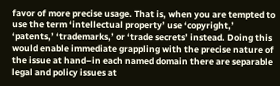favor of more precise usage. That is, when you are tempted to use the term ‘intellectual property’ use ‘copyright,’ ‘patents,’ ‘trademarks,’ or ‘trade secrets’ instead. Doing this would enable immediate grappling with the precise nature of the issue at hand–in each named domain there are separable legal and policy issues at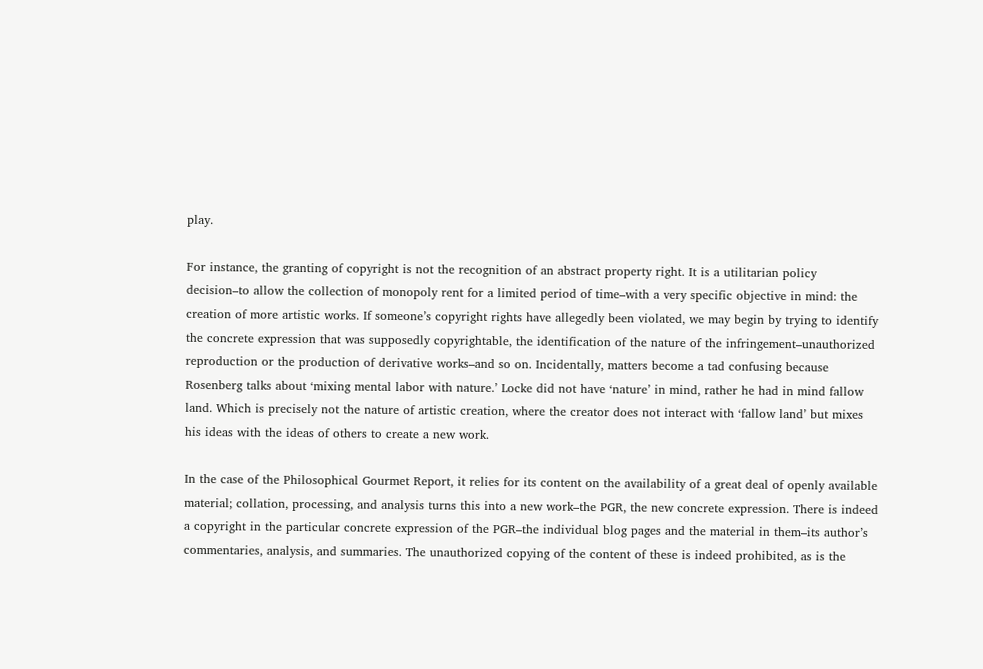play.

For instance, the granting of copyright is not the recognition of an abstract property right. It is a utilitarian policy decision–to allow the collection of monopoly rent for a limited period of time–with a very specific objective in mind: the creation of more artistic works. If someone’s copyright rights have allegedly been violated, we may begin by trying to identify the concrete expression that was supposedly copyrightable, the identification of the nature of the infringement–unauthorized reproduction or the production of derivative works–and so on. Incidentally, matters become a tad confusing because Rosenberg talks about ‘mixing mental labor with nature.’ Locke did not have ‘nature’ in mind, rather he had in mind fallow land. Which is precisely not the nature of artistic creation, where the creator does not interact with ‘fallow land’ but mixes his ideas with the ideas of others to create a new work.

In the case of the Philosophical Gourmet Report, it relies for its content on the availability of a great deal of openly available material; collation, processing, and analysis turns this into a new work–the PGR, the new concrete expression. There is indeed a copyright in the particular concrete expression of the PGR–the individual blog pages and the material in them–its author’s commentaries, analysis, and summaries. The unauthorized copying of the content of these is indeed prohibited, as is the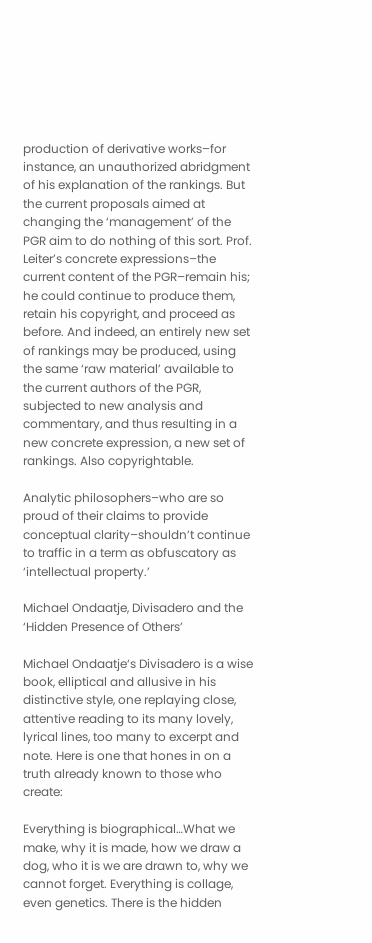production of derivative works–for instance, an unauthorized abridgment of his explanation of the rankings. But the current proposals aimed at changing the ‘management’ of the PGR aim to do nothing of this sort. Prof. Leiter’s concrete expressions–the current content of the PGR–remain his; he could continue to produce them, retain his copyright, and proceed as before. And indeed, an entirely new set of rankings may be produced, using the same ‘raw material’ available to the current authors of the PGR, subjected to new analysis and commentary, and thus resulting in a new concrete expression, a new set of rankings. Also copyrightable.

Analytic philosophers–who are so proud of their claims to provide conceptual clarity–shouldn’t continue to traffic in a term as obfuscatory as ‘intellectual property.’

Michael Ondaatje, Divisadero and the ‘Hidden Presence of Others’

Michael Ondaatje‘s Divisadero is a wise book, elliptical and allusive in his distinctive style, one replaying close, attentive reading to its many lovely, lyrical lines, too many to excerpt and note. Here is one that hones in on a truth already known to those who create:

Everything is biographical…What we make, why it is made, how we draw a dog, who it is we are drawn to, why we cannot forget. Everything is collage, even genetics. There is the hidden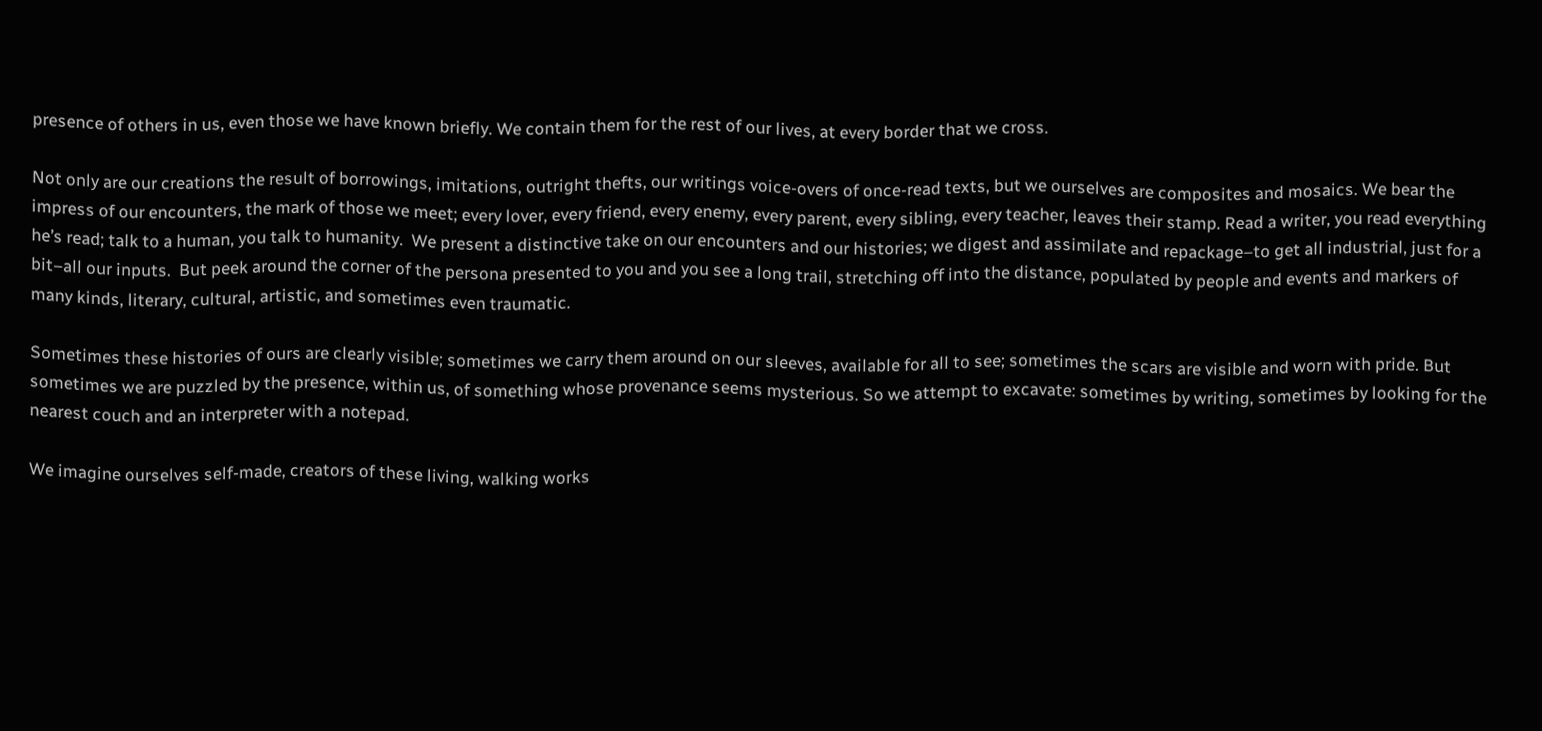presence of others in us, even those we have known briefly. We contain them for the rest of our lives, at every border that we cross.

Not only are our creations the result of borrowings, imitations, outright thefts, our writings voice-overs of once-read texts, but we ourselves are composites and mosaics. We bear the impress of our encounters, the mark of those we meet; every lover, every friend, every enemy, every parent, every sibling, every teacher, leaves their stamp. Read a writer, you read everything he’s read; talk to a human, you talk to humanity.  We present a distinctive take on our encounters and our histories; we digest and assimilate and repackage–to get all industrial, just for a bit–all our inputs.  But peek around the corner of the persona presented to you and you see a long trail, stretching off into the distance, populated by people and events and markers of many kinds, literary, cultural, artistic, and sometimes even traumatic.

Sometimes these histories of ours are clearly visible; sometimes we carry them around on our sleeves, available for all to see; sometimes the scars are visible and worn with pride. But sometimes we are puzzled by the presence, within us, of something whose provenance seems mysterious. So we attempt to excavate: sometimes by writing, sometimes by looking for the nearest couch and an interpreter with a notepad.

We imagine ourselves self-made, creators of these living, walking works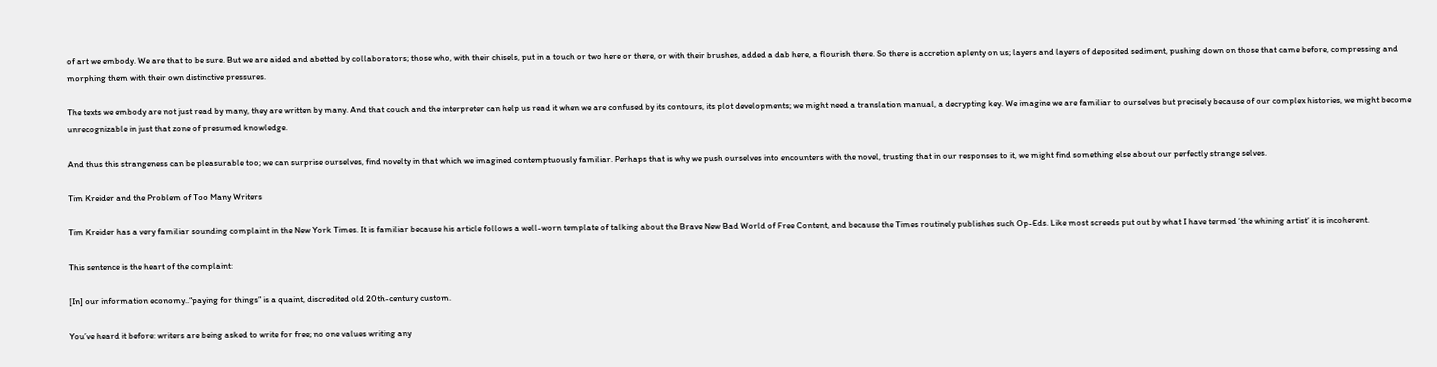of art we embody. We are that to be sure. But we are aided and abetted by collaborators; those who, with their chisels, put in a touch or two here or there, or with their brushes, added a dab here, a flourish there. So there is accretion aplenty on us; layers and layers of deposited sediment, pushing down on those that came before, compressing and morphing them with their own distinctive pressures.

The texts we embody are not just read by many, they are written by many. And that couch and the interpreter can help us read it when we are confused by its contours, its plot developments; we might need a translation manual, a decrypting key. We imagine we are familiar to ourselves but precisely because of our complex histories, we might become unrecognizable in just that zone of presumed knowledge.

And thus this strangeness can be pleasurable too; we can surprise ourselves, find novelty in that which we imagined contemptuously familiar. Perhaps that is why we push ourselves into encounters with the novel, trusting that in our responses to it, we might find something else about our perfectly strange selves.

Tim Kreider and the Problem of Too Many Writers

Tim Kreider has a very familiar sounding complaint in the New York Times. It is familiar because his article follows a well-worn template of talking about the Brave New Bad World of Free Content, and because the Times routinely publishes such Op-Eds. Like most screeds put out by what I have termed ‘the whining artist‘ it is incoherent.

This sentence is the heart of the complaint:

[In] our information economy..“paying for things” is a quaint, discredited old 20th-century custom.

You’ve heard it before: writers are being asked to write for free; no one values writing any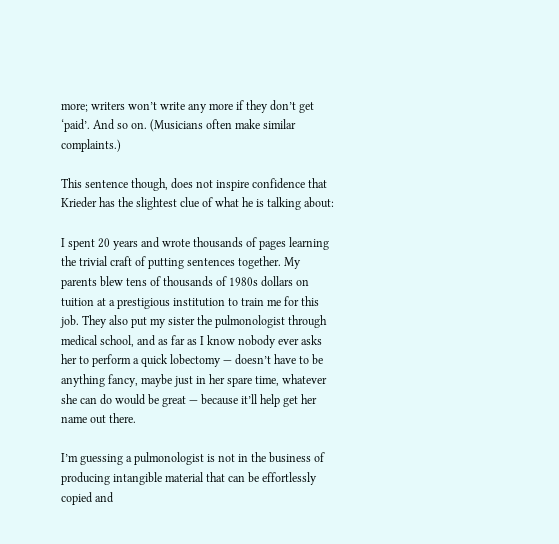more; writers won’t write any more if they don’t get ‘paid’. And so on. (Musicians often make similar complaints.)

This sentence though, does not inspire confidence that Krieder has the slightest clue of what he is talking about:

I spent 20 years and wrote thousands of pages learning the trivial craft of putting sentences together. My parents blew tens of thousands of 1980s dollars on tuition at a prestigious institution to train me for this job. They also put my sister the pulmonologist through medical school, and as far as I know nobody ever asks her to perform a quick lobectomy — doesn’t have to be anything fancy, maybe just in her spare time, whatever she can do would be great — because it’ll help get her name out there.

I’m guessing a pulmonologist is not in the business of producing intangible material that can be effortlessly copied and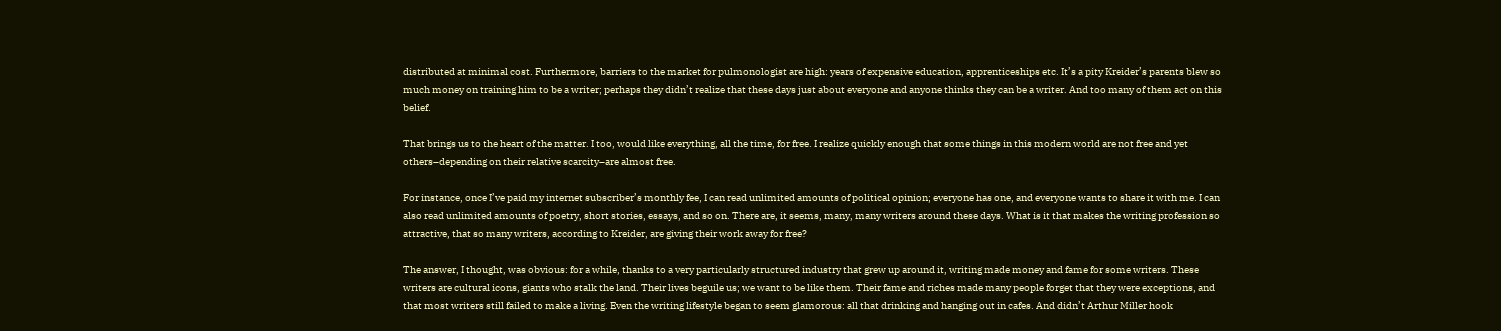distributed at minimal cost. Furthermore, barriers to the market for pulmonologist are high: years of expensive education, apprenticeships etc. It’s a pity Kreider’s parents blew so much money on training him to be a writer; perhaps they didn’t realize that these days just about everyone and anyone thinks they can be a writer. And too many of them act on this belief.

That brings us to the heart of the matter. I too, would like everything, all the time, for free. I realize quickly enough that some things in this modern world are not free and yet others–depending on their relative scarcity–are almost free.

For instance, once I’ve paid my internet subscriber’s monthly fee, I can read unlimited amounts of political opinion; everyone has one, and everyone wants to share it with me. I can also read unlimited amounts of poetry, short stories, essays, and so on. There are, it seems, many, many writers around these days. What is it that makes the writing profession so attractive, that so many writers, according to Kreider, are giving their work away for free?

The answer, I thought, was obvious: for a while, thanks to a very particularly structured industry that grew up around it, writing made money and fame for some writers. These writers are cultural icons, giants who stalk the land. Their lives beguile us; we want to be like them. Their fame and riches made many people forget that they were exceptions, and that most writers still failed to make a living. Even the writing lifestyle began to seem glamorous: all that drinking and hanging out in cafes. And didn’t Arthur Miller hook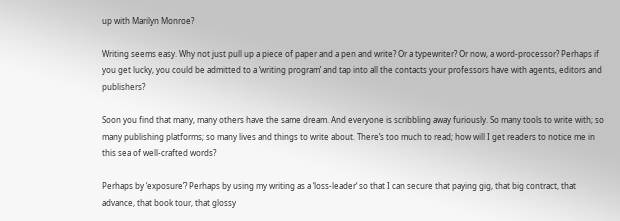up with Marilyn Monroe?

Writing seems easy. Why not just pull up a piece of paper and a pen and write? Or a typewriter? Or now, a word-processor? Perhaps if you get lucky, you could be admitted to a ‘writing program’ and tap into all the contacts your professors have with agents, editors and publishers?

Soon you find that many, many others have the same dream. And everyone is scribbling away furiously. So many tools to write with; so many publishing platforms; so many lives and things to write about. There’s too much to read; how will I get readers to notice me in this sea of well-crafted words?

Perhaps by ‘exposure’? Perhaps by using my writing as a ‘loss-leader‘ so that I can secure that paying gig, that big contract, that advance, that book tour, that glossy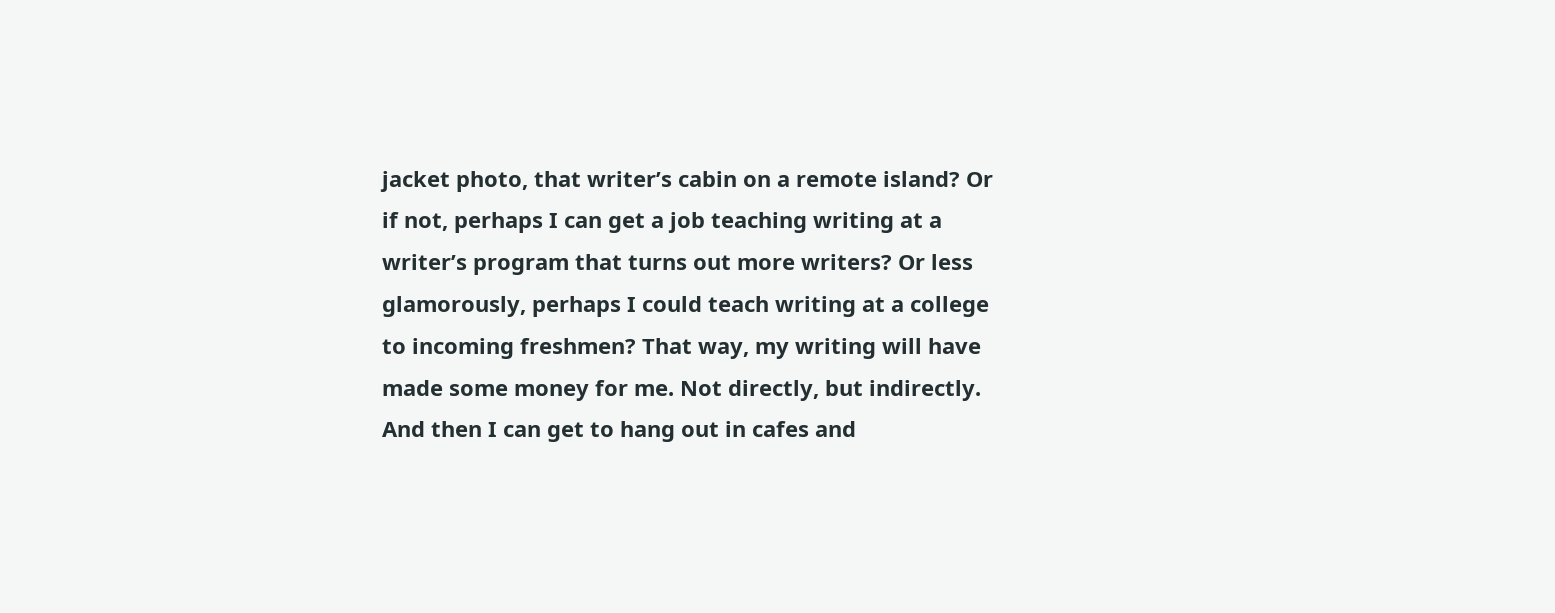jacket photo, that writer’s cabin on a remote island? Or if not, perhaps I can get a job teaching writing at a writer’s program that turns out more writers? Or less glamorously, perhaps I could teach writing at a college to incoming freshmen? That way, my writing will have made some money for me. Not directly, but indirectly. And then I can get to hang out in cafes and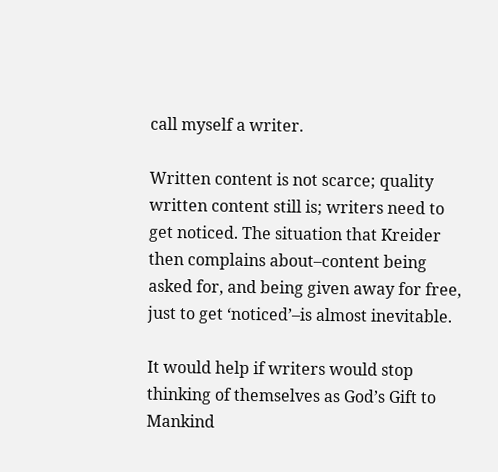call myself a writer.

Written content is not scarce; quality written content still is; writers need to get noticed. The situation that Kreider then complains about–content being asked for, and being given away for free, just to get ‘noticed’–is almost inevitable.

It would help if writers would stop thinking of themselves as God’s Gift to Mankind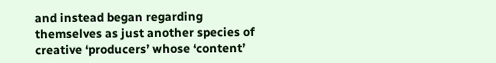and instead began regarding themselves as just another species of creative ‘producers’ whose ‘content’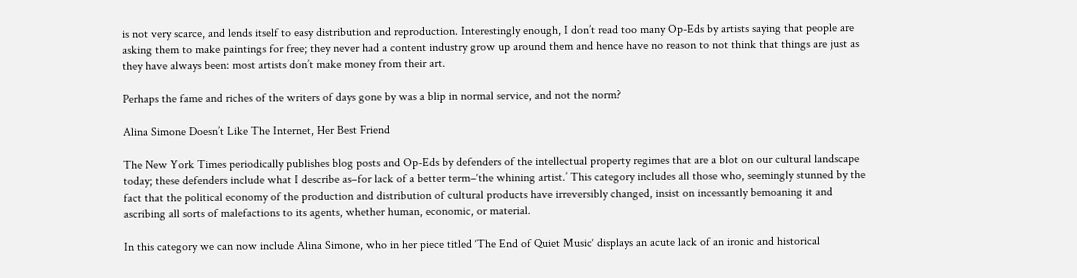is not very scarce, and lends itself to easy distribution and reproduction. Interestingly enough, I don’t read too many Op-Eds by artists saying that people are asking them to make paintings for free; they never had a content industry grow up around them and hence have no reason to not think that things are just as they have always been: most artists don’t make money from their art.

Perhaps the fame and riches of the writers of days gone by was a blip in normal service, and not the norm?

Alina Simone Doesn’t Like The Internet, Her Best Friend

The New York Times periodically publishes blog posts and Op-Eds by defenders of the intellectual property regimes that are a blot on our cultural landscape today; these defenders include what I describe as–for lack of a better term–‘the whining artist.’ This category includes all those who, seemingly stunned by the fact that the political economy of the production and distribution of cultural products have irreversibly changed, insist on incessantly bemoaning it and ascribing all sorts of malefactions to its agents, whether human, economic, or material.

In this category we can now include Alina Simone, who in her piece titled ‘The End of Quiet Music‘ displays an acute lack of an ironic and historical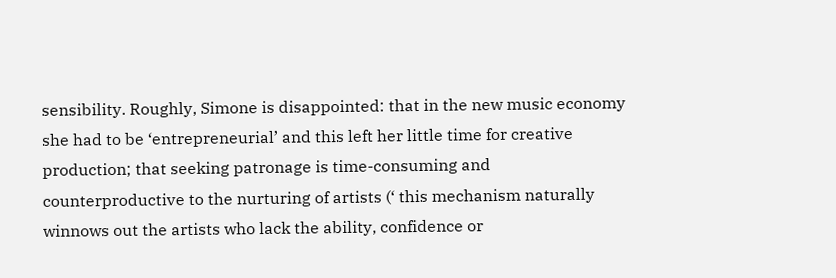sensibility. Roughly, Simone is disappointed: that in the new music economy she had to be ‘entrepreneurial’ and this left her little time for creative production; that seeking patronage is time-consuming and counterproductive to the nurturing of artists (‘ this mechanism naturally winnows out the artists who lack the ability, confidence or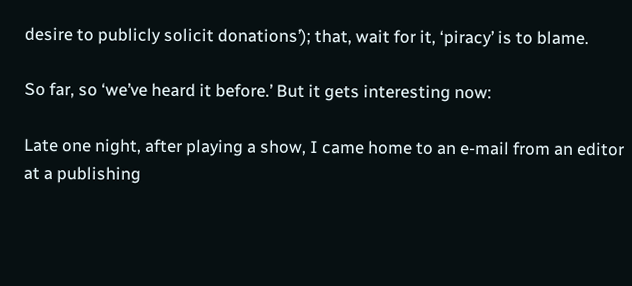desire to publicly solicit donations’); that, wait for it, ‘piracy’ is to blame.

So far, so ‘we’ve heard it before.’ But it gets interesting now:

Late one night, after playing a show, I came home to an e-mail from an editor at a publishing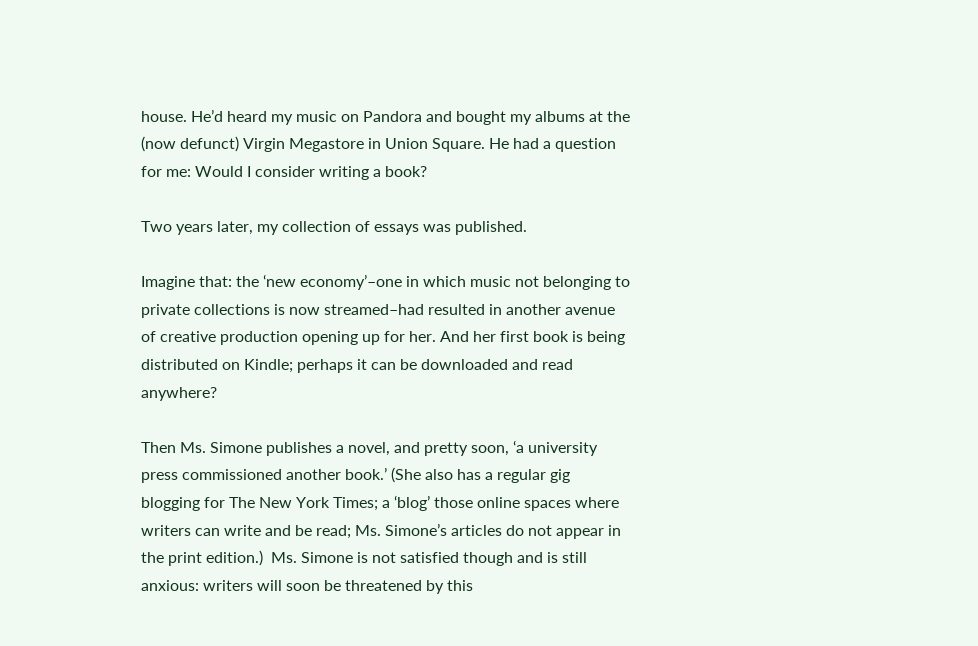house. He’d heard my music on Pandora and bought my albums at the (now defunct) Virgin Megastore in Union Square. He had a question for me: Would I consider writing a book?

Two years later, my collection of essays was published.

Imagine that: the ‘new economy’–one in which music not belonging to private collections is now streamed–had resulted in another avenue of creative production opening up for her. And her first book is being distributed on Kindle; perhaps it can be downloaded and read anywhere?

Then Ms. Simone publishes a novel, and pretty soon, ‘a university press commissioned another book.’ (She also has a regular gig blogging for The New York Times; a ‘blog’ those online spaces where writers can write and be read; Ms. Simone’s articles do not appear in the print edition.)  Ms. Simone is not satisfied though and is still anxious: writers will soon be threatened by this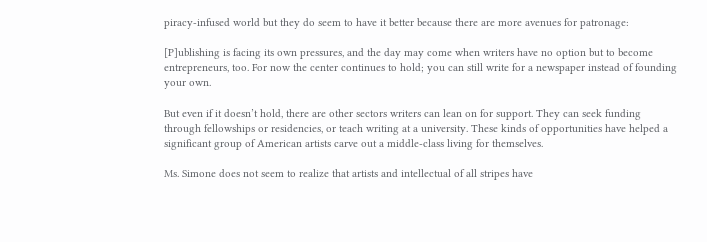piracy-infused world but they do seem to have it better because there are more avenues for patronage:

[P]ublishing is facing its own pressures, and the day may come when writers have no option but to become entrepreneurs, too. For now the center continues to hold; you can still write for a newspaper instead of founding your own.

But even if it doesn’t hold, there are other sectors writers can lean on for support. They can seek funding through fellowships or residencies, or teach writing at a university. These kinds of opportunities have helped a significant group of American artists carve out a middle-class living for themselves.

Ms. Simone does not seem to realize that artists and intellectual of all stripes have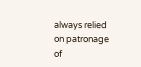always relied on patronage of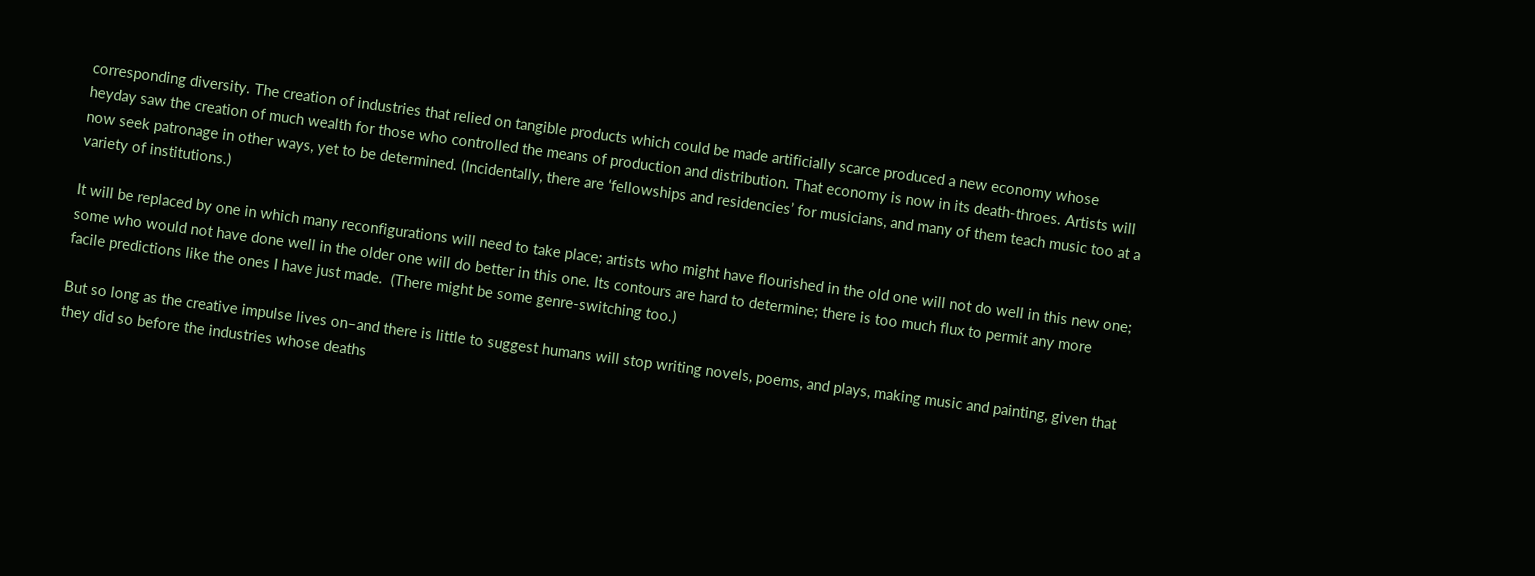corresponding diversity. The creation of industries that relied on tangible products which could be made artificially scarce produced a new economy whose heyday saw the creation of much wealth for those who controlled the means of production and distribution. That economy is now in its death-throes. Artists will now seek patronage in other ways, yet to be determined. (Incidentally, there are ‘fellowships and residencies’ for musicians, and many of them teach music too at a variety of institutions.)

It will be replaced by one in which many reconfigurations will need to take place; artists who might have flourished in the old one will not do well in this new one; some who would not have done well in the older one will do better in this one. Its contours are hard to determine; there is too much flux to permit any more facile predictions like the ones I have just made.  (There might be some genre-switching too.)

But so long as the creative impulse lives on–and there is little to suggest humans will stop writing novels, poems, and plays, making music and painting, given that they did so before the industries whose deaths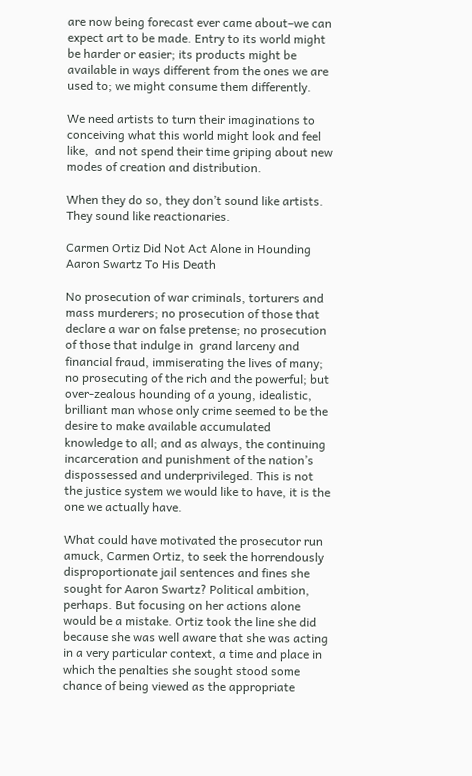are now being forecast ever came about–we can expect art to be made. Entry to its world might be harder or easier; its products might be available in ways different from the ones we are used to; we might consume them differently.

We need artists to turn their imaginations to conceiving what this world might look and feel like,  and not spend their time griping about new modes of creation and distribution.

When they do so, they don’t sound like artists. They sound like reactionaries.

Carmen Ortiz Did Not Act Alone in Hounding Aaron Swartz To His Death

No prosecution of war criminals, torturers and mass murderers; no prosecution of those that declare a war on false pretense; no prosecution of those that indulge in  grand larceny and financial fraud, immiserating the lives of many; no prosecuting of the rich and the powerful; but over-zealous hounding of a young, idealistic, brilliant man whose only crime seemed to be the desire to make available accumulated knowledge to all; and as always, the continuing incarceration and punishment of the nation’s dispossessed and underprivileged. This is not the justice system we would like to have, it is the one we actually have.

What could have motivated the prosecutor run amuck, Carmen Ortiz, to seek the horrendously disproportionate jail sentences and fines she sought for Aaron Swartz? Political ambition, perhaps. But focusing on her actions alone would be a mistake. Ortiz took the line she did because she was well aware that she was acting in a very particular context, a time and place in which the penalties she sought stood some chance of being viewed as the appropriate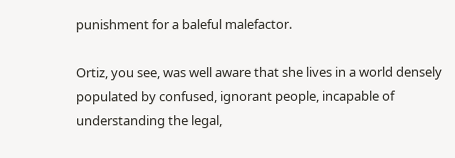punishment for a baleful malefactor.

Ortiz, you see, was well aware that she lives in a world densely populated by confused, ignorant people, incapable of understanding the legal,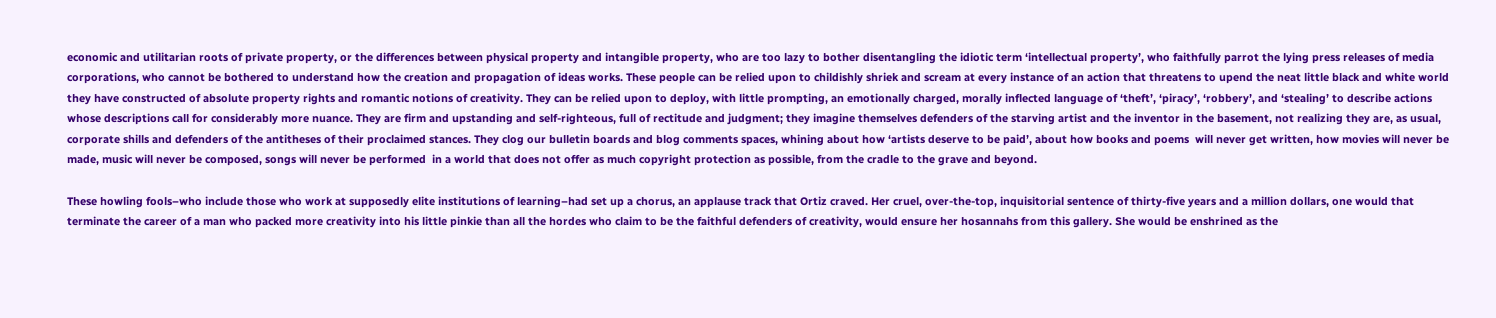economic and utilitarian roots of private property, or the differences between physical property and intangible property, who are too lazy to bother disentangling the idiotic term ‘intellectual property’, who faithfully parrot the lying press releases of media corporations, who cannot be bothered to understand how the creation and propagation of ideas works. These people can be relied upon to childishly shriek and scream at every instance of an action that threatens to upend the neat little black and white world they have constructed of absolute property rights and romantic notions of creativity. They can be relied upon to deploy, with little prompting, an emotionally charged, morally inflected language of ‘theft’, ‘piracy’, ‘robbery’, and ‘stealing’ to describe actions whose descriptions call for considerably more nuance. They are firm and upstanding and self-righteous, full of rectitude and judgment; they imagine themselves defenders of the starving artist and the inventor in the basement, not realizing they are, as usual, corporate shills and defenders of the antitheses of their proclaimed stances. They clog our bulletin boards and blog comments spaces, whining about how ‘artists deserve to be paid’, about how books and poems  will never get written, how movies will never be made, music will never be composed, songs will never be performed  in a world that does not offer as much copyright protection as possible, from the cradle to the grave and beyond.

These howling fools–who include those who work at supposedly elite institutions of learning–had set up a chorus, an applause track that Ortiz craved. Her cruel, over-the-top, inquisitorial sentence of thirty-five years and a million dollars, one would that terminate the career of a man who packed more creativity into his little pinkie than all the hordes who claim to be the faithful defenders of creativity, would ensure her hosannahs from this gallery. She would be enshrined as the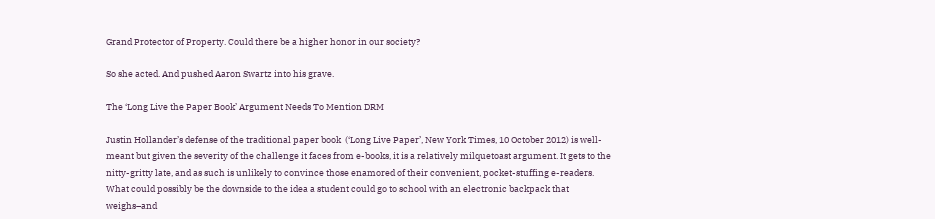Grand Protector of Property. Could there be a higher honor in our society?

So she acted. And pushed Aaron Swartz into his grave.

The ‘Long Live the Paper Book’ Argument Needs To Mention DRM

Justin Hollander’s defense of the traditional paper book  (‘Long Live Paper’, New York Times, 10 October 2012) is well-meant but given the severity of the challenge it faces from e-books, it is a relatively milquetoast argument. It gets to the nitty-gritty late, and as such is unlikely to convince those enamored of their convenient, pocket-stuffing e-readers. What could possibly be the downside to the idea a student could go to school with an electronic backpack that weighs–and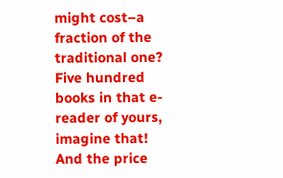might cost–a fraction of the traditional one? Five hundred books in that e-reader of yours, imagine that! And the price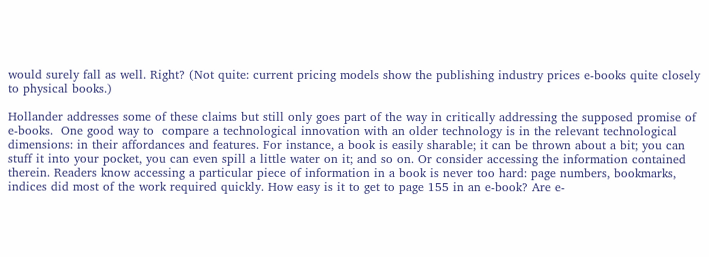would surely fall as well. Right? (Not quite: current pricing models show the publishing industry prices e-books quite closely to physical books.)

Hollander addresses some of these claims but still only goes part of the way in critically addressing the supposed promise of e-books.  One good way to  compare a technological innovation with an older technology is in the relevant technological dimensions: in their affordances and features. For instance, a book is easily sharable; it can be thrown about a bit; you can stuff it into your pocket, you can even spill a little water on it; and so on. Or consider accessing the information contained therein. Readers know accessing a particular piece of information in a book is never too hard: page numbers, bookmarks, indices did most of the work required quickly. How easy is it to get to page 155 in an e-book? Are e-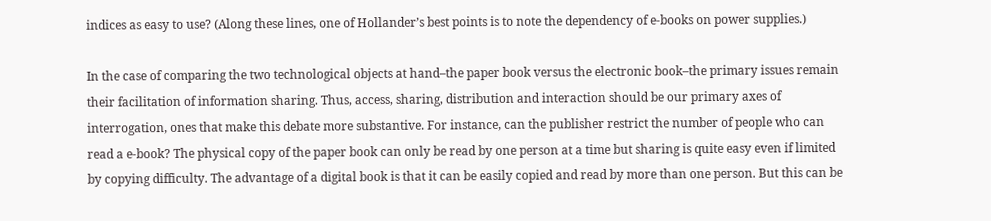indices as easy to use? (Along these lines, one of Hollander’s best points is to note the dependency of e-books on power supplies.)

In the case of comparing the two technological objects at hand–the paper book versus the electronic book–the primary issues remain their facilitation of information sharing. Thus, access, sharing, distribution and interaction should be our primary axes of interrogation, ones that make this debate more substantive. For instance, can the publisher restrict the number of people who can read a e-book? The physical copy of the paper book can only be read by one person at a time but sharing is quite easy even if limited by copying difficulty. The advantage of a digital book is that it can be easily copied and read by more than one person. But this can be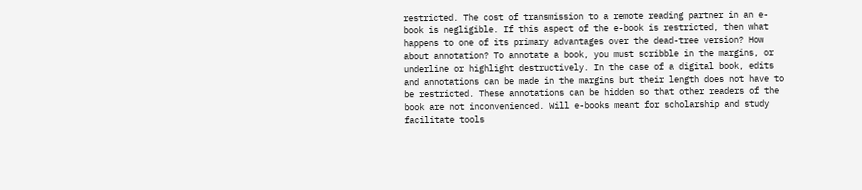restricted. The cost of transmission to a remote reading partner in an e-book is negligible. If this aspect of the e-book is restricted, then what happens to one of its primary advantages over the dead-tree version? How about annotation? To annotate a book, you must scribble in the margins, or underline or highlight destructively. In the case of a digital book, edits and annotations can be made in the margins but their length does not have to be restricted. These annotations can be hidden so that other readers of the book are not inconvenienced. Will e-books meant for scholarship and study facilitate tools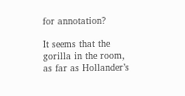for annotation?

It seems that the gorilla in the room, as far as Hollander’s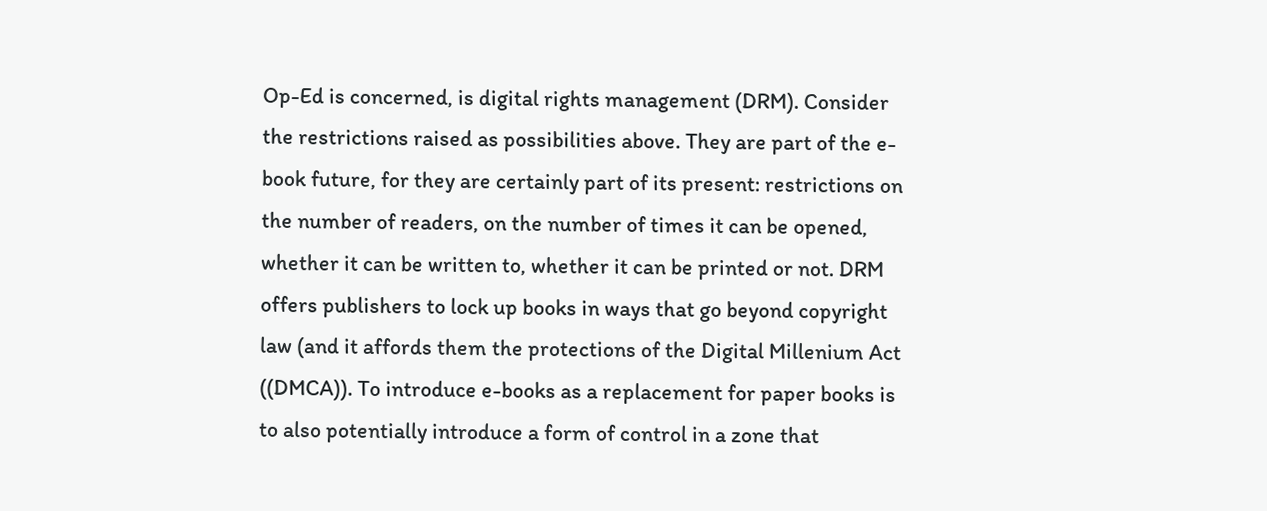Op-Ed is concerned, is digital rights management (DRM). Consider the restrictions raised as possibilities above. They are part of the e-book future, for they are certainly part of its present: restrictions on the number of readers, on the number of times it can be opened, whether it can be written to, whether it can be printed or not. DRM offers publishers to lock up books in ways that go beyond copyright law (and it affords them the protections of the Digital Millenium Act ((DMCA)). To introduce e-books as a replacement for paper books is to also potentially introduce a form of control in a zone that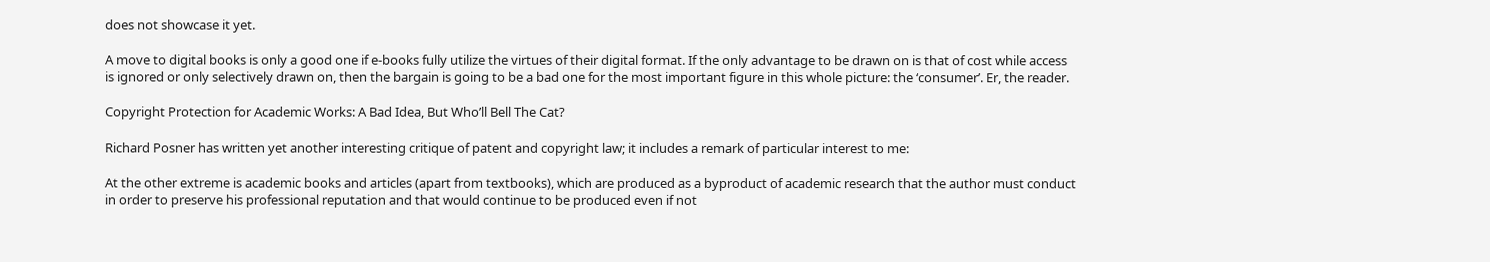does not showcase it yet.

A move to digital books is only a good one if e-books fully utilize the virtues of their digital format. If the only advantage to be drawn on is that of cost while access is ignored or only selectively drawn on, then the bargain is going to be a bad one for the most important figure in this whole picture: the ‘consumer’. Er, the reader.

Copyright Protection for Academic Works: A Bad Idea, But Who’ll Bell The Cat?

Richard Posner has written yet another interesting critique of patent and copyright law; it includes a remark of particular interest to me:

At the other extreme is academic books and articles (apart from textbooks), which are produced as a byproduct of academic research that the author must conduct in order to preserve his professional reputation and that would continue to be produced even if not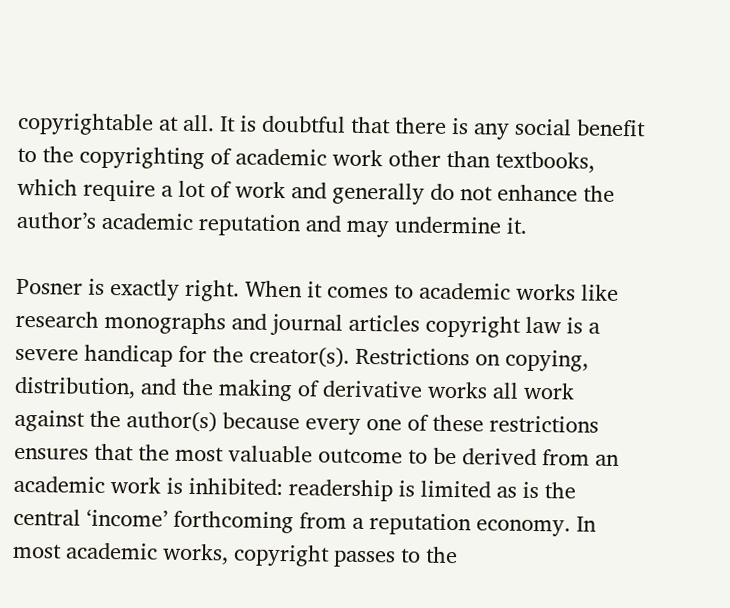copyrightable at all. It is doubtful that there is any social benefit to the copyrighting of academic work other than textbooks, which require a lot of work and generally do not enhance the author’s academic reputation and may undermine it.

Posner is exactly right. When it comes to academic works like research monographs and journal articles copyright law is a severe handicap for the creator(s). Restrictions on copying, distribution, and the making of derivative works all work against the author(s) because every one of these restrictions ensures that the most valuable outcome to be derived from an academic work is inhibited: readership is limited as is the central ‘income’ forthcoming from a reputation economy. In most academic works, copyright passes to the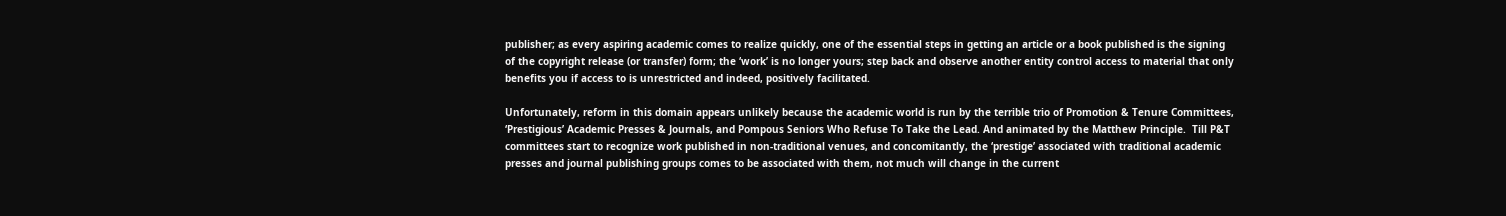publisher; as every aspiring academic comes to realize quickly, one of the essential steps in getting an article or a book published is the signing of the copyright release (or transfer) form; the ‘work’ is no longer yours; step back and observe another entity control access to material that only benefits you if access to is unrestricted and indeed, positively facilitated.

Unfortunately, reform in this domain appears unlikely because the academic world is run by the terrible trio of Promotion & Tenure Committees, ‘Prestigious’ Academic Presses & Journals, and Pompous Seniors Who Refuse To Take the Lead. And animated by the Matthew Principle.  Till P&T committees start to recognize work published in non-traditional venues, and concomitantly, the ‘prestige’ associated with traditional academic presses and journal publishing groups comes to be associated with them, not much will change in the current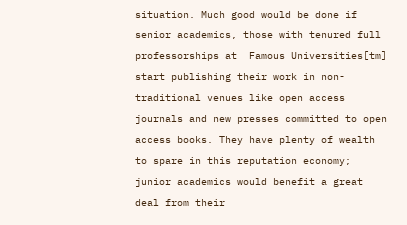situation. Much good would be done if senior academics, those with tenured full professorships at  Famous Universities[tm] start publishing their work in non-traditional venues like open access journals and new presses committed to open access books. They have plenty of wealth to spare in this reputation economy; junior academics would benefit a great deal from their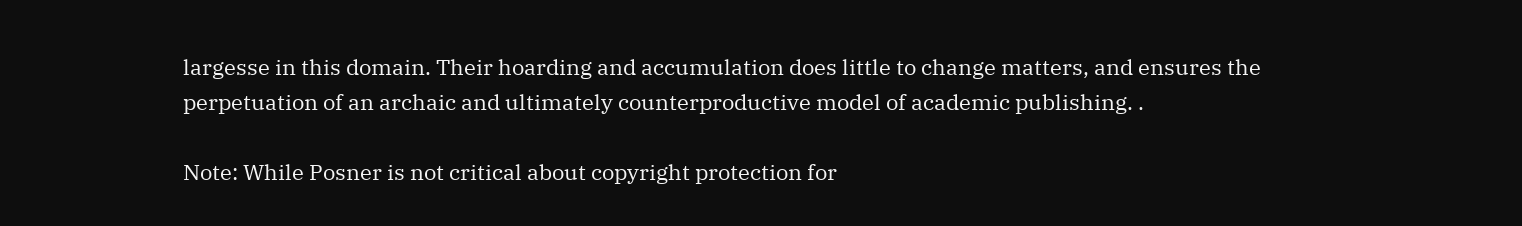largesse in this domain. Their hoarding and accumulation does little to change matters, and ensures the perpetuation of an archaic and ultimately counterproductive model of academic publishing. .

Note: While Posner is not critical about copyright protection for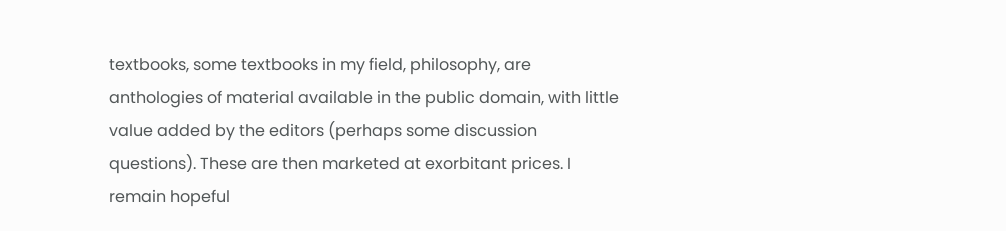textbooks, some textbooks in my field, philosophy, are anthologies of material available in the public domain, with little value added by the editors (perhaps some discussion questions). These are then marketed at exorbitant prices. I remain hopeful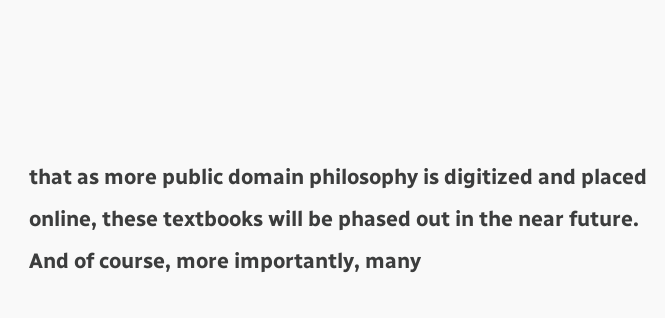that as more public domain philosophy is digitized and placed online, these textbooks will be phased out in the near future.  And of course, more importantly, many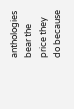anthologies bear the price they do because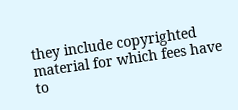they include copyrighted material for which fees have to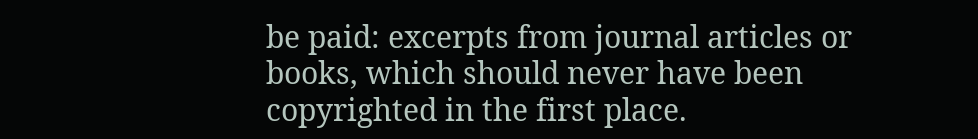be paid: excerpts from journal articles or books, which should never have been copyrighted in the first place.